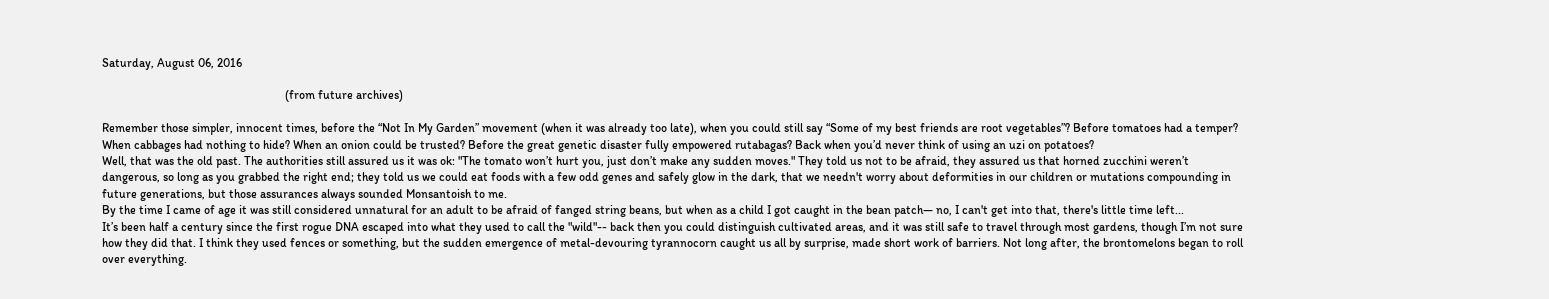Saturday, August 06, 2016

                                                             (from future archives)

Remember those simpler, innocent times, before the “Not In My Garden” movement (when it was already too late), when you could still say “Some of my best friends are root vegetables”? Before tomatoes had a temper? When cabbages had nothing to hide? When an onion could be trusted? Before the great genetic disaster fully empowered rutabagas? Back when you’d never think of using an uzi on potatoes?
Well, that was the old past. The authorities still assured us it was ok: "The tomato won’t hurt you, just don’t make any sudden moves." They told us not to be afraid, they assured us that horned zucchini weren’t dangerous, so long as you grabbed the right end; they told us we could eat foods with a few odd genes and safely glow in the dark, that we needn't worry about deformities in our children or mutations compounding in future generations, but those assurances always sounded Monsantoish to me.
By the time I came of age it was still considered unnatural for an adult to be afraid of fanged string beans, but when as a child I got caught in the bean patch— no, I can't get into that, there's little time left...
It’s been half a century since the first rogue DNA escaped into what they used to call the "wild"-- back then you could distinguish cultivated areas, and it was still safe to travel through most gardens, though I’m not sure how they did that. I think they used fences or something, but the sudden emergence of metal-devouring tyrannocorn caught us all by surprise, made short work of barriers. Not long after, the brontomelons began to roll over everything.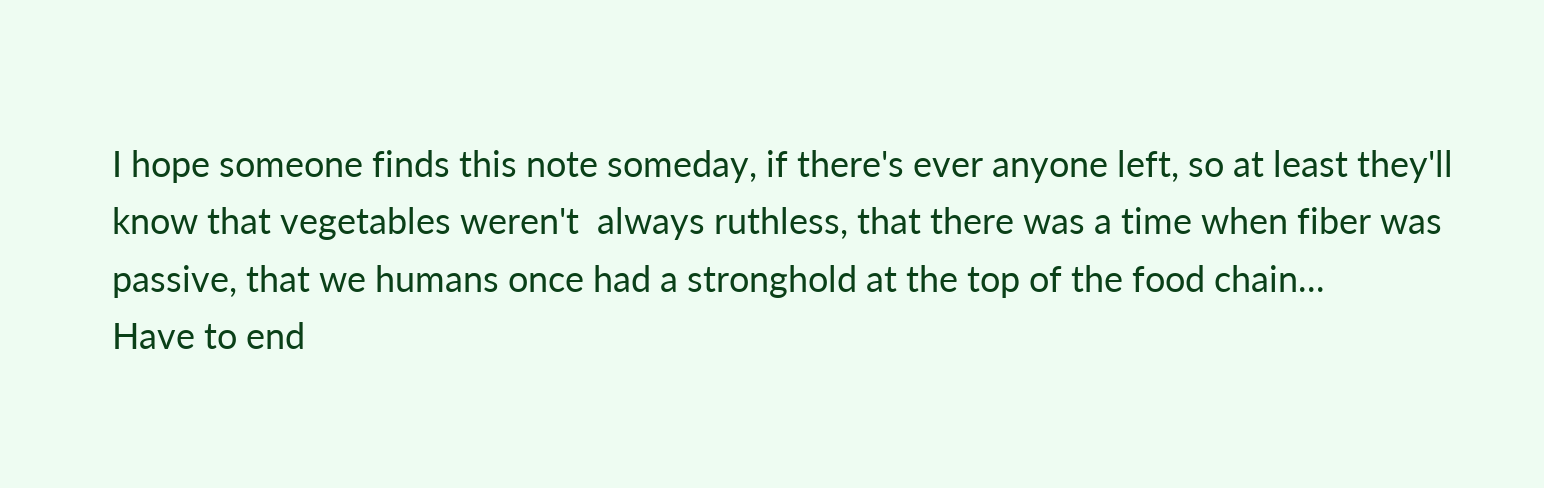I hope someone finds this note someday, if there's ever anyone left, so at least they'll know that vegetables weren't  always ruthless, that there was a time when fiber was passive, that we humans once had a stronghold at the top of the food chain...
Have to end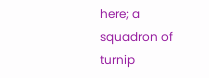here; a squadron of turnip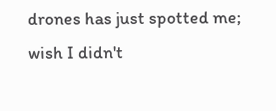drones has just spotted me; wish I didn't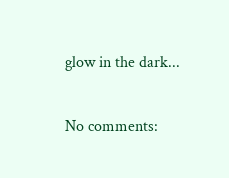glow in the dark...

No comments: